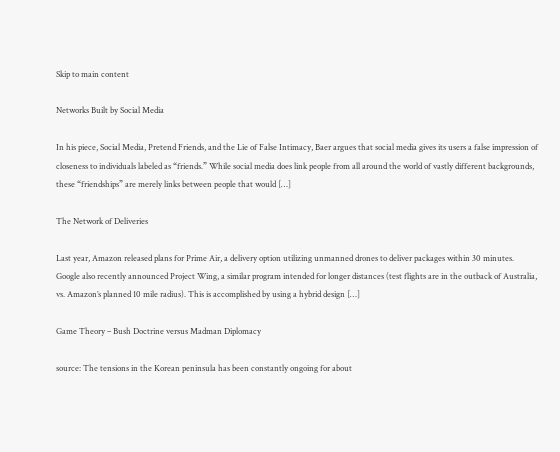Skip to main content

Networks Built by Social Media

In his piece, Social Media, Pretend Friends, and the Lie of False Intimacy, Baer argues that social media gives its users a false impression of closeness to individuals labeled as “friends.” While social media does link people from all around the world of vastly different backgrounds, these “friendships” are merely links between people that would […]

The Network of Deliveries

Last year, Amazon released plans for Prime Air, a delivery option utilizing unmanned drones to deliver packages within 30 minutes. Google also recently announced Project Wing, a similar program intended for longer distances (test flights are in the outback of Australia, vs. Amazon’s planned 10 mile radius). This is accomplished by using a hybrid design […]

Game Theory – Bush Doctrine versus Madman Diplomacy

source: The tensions in the Korean peninsula has been constantly ongoing for about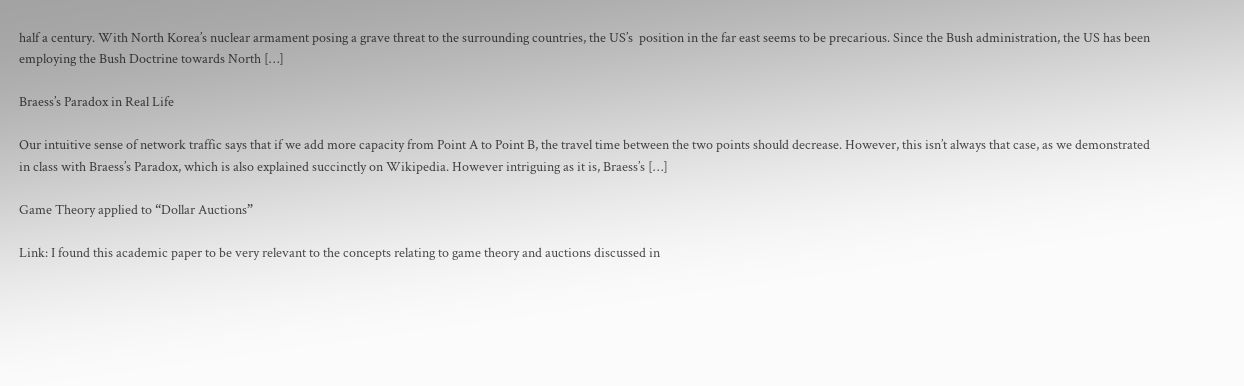half a century. With North Korea’s nuclear armament posing a grave threat to the surrounding countries, the US’s  position in the far east seems to be precarious. Since the Bush administration, the US has been employing the Bush Doctrine towards North […]

Braess’s Paradox in Real Life

Our intuitive sense of network traffic says that if we add more capacity from Point A to Point B, the travel time between the two points should decrease. However, this isn’t always that case, as we demonstrated in class with Braess’s Paradox, which is also explained succinctly on Wikipedia. However intriguing as it is, Braess’s […]

Game Theory applied to “Dollar Auctions”

Link: I found this academic paper to be very relevant to the concepts relating to game theory and auctions discussed in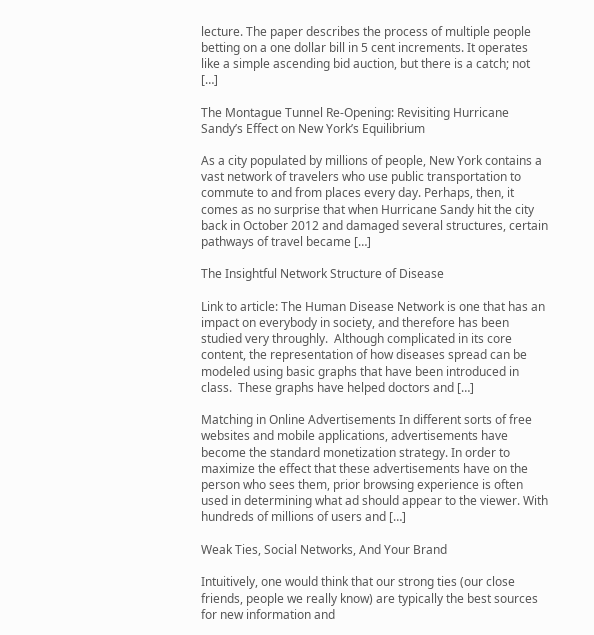lecture. The paper describes the process of multiple people betting on a one dollar bill in 5 cent increments. It operates like a simple ascending bid auction, but there is a catch; not […]

The Montague Tunnel Re-Opening: Revisiting Hurricane Sandy’s Effect on New York’s Equilibrium

As a city populated by millions of people, New York contains a vast network of travelers who use public transportation to commute to and from places every day. Perhaps, then, it comes as no surprise that when Hurricane Sandy hit the city back in October 2012 and damaged several structures, certain pathways of travel became […]

The Insightful Network Structure of Disease

Link to article: The Human Disease Network is one that has an impact on everybody in society, and therefore has been studied very throughly.  Although complicated in its core content, the representation of how diseases spread can be modeled using basic graphs that have been introduced in class.  These graphs have helped doctors and […]

Matching in Online Advertisements In different sorts of free websites and mobile applications, advertisements have become the standard monetization strategy. In order to maximize the effect that these advertisements have on the person who sees them, prior browsing experience is often used in determining what ad should appear to the viewer. With hundreds of millions of users and […]

Weak Ties, Social Networks, And Your Brand

Intuitively, one would think that our strong ties (our close friends, people we really know) are typically the best sources for new information and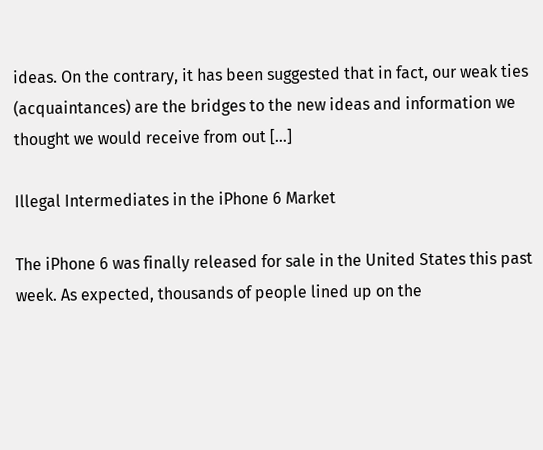ideas. On the contrary, it has been suggested that in fact, our weak ties (acquaintances) are the bridges to the new ideas and information we thought we would receive from out […]

Illegal Intermediates in the iPhone 6 Market

The iPhone 6 was finally released for sale in the United States this past week. As expected, thousands of people lined up on the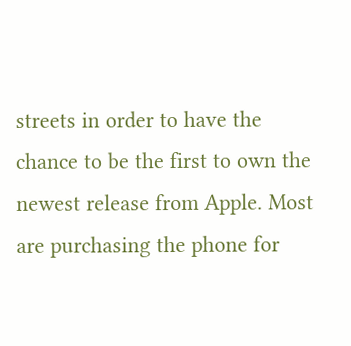streets in order to have the chance to be the first to own the newest release from Apple. Most are purchasing the phone for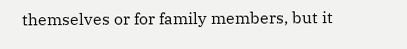themselves or for family members, but it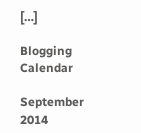[…]

Blogging Calendar

September 2014